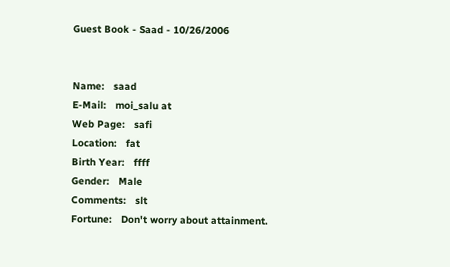Guest Book - Saad - 10/26/2006


Name:   saad
E-Mail:   moi_salu at
Web Page:   safi
Location:   fat
Birth Year:   ffff
Gender:   Male
Comments:   slt
Fortune:   Don't worry about attainment.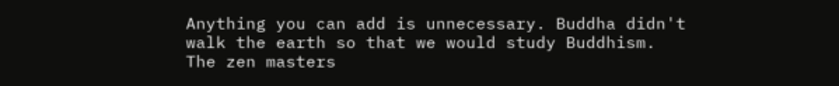Anything you can add is unnecessary. Buddha didn't walk the earth so that we would study Buddhism. The zen masters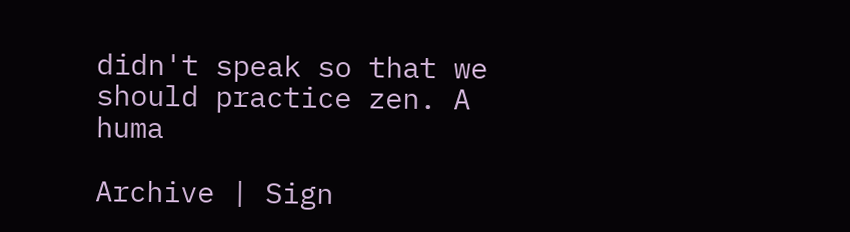didn't speak so that we should practice zen. A huma

Archive | Sign